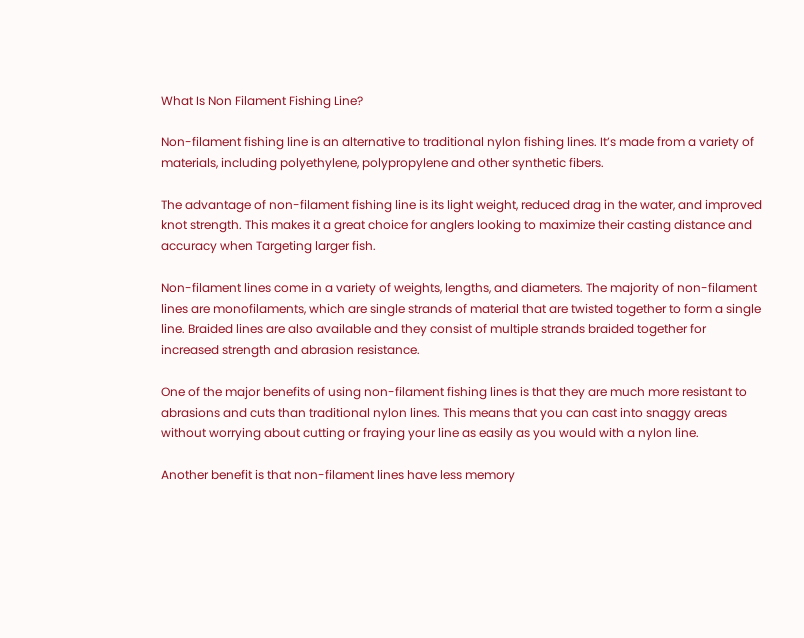What Is Non Filament Fishing Line?

Non-filament fishing line is an alternative to traditional nylon fishing lines. It’s made from a variety of materials, including polyethylene, polypropylene and other synthetic fibers.

The advantage of non-filament fishing line is its light weight, reduced drag in the water, and improved knot strength. This makes it a great choice for anglers looking to maximize their casting distance and accuracy when Targeting larger fish.

Non-filament lines come in a variety of weights, lengths, and diameters. The majority of non-filament lines are monofilaments, which are single strands of material that are twisted together to form a single line. Braided lines are also available and they consist of multiple strands braided together for increased strength and abrasion resistance.

One of the major benefits of using non-filament fishing lines is that they are much more resistant to abrasions and cuts than traditional nylon lines. This means that you can cast into snaggy areas without worrying about cutting or fraying your line as easily as you would with a nylon line.

Another benefit is that non-filament lines have less memory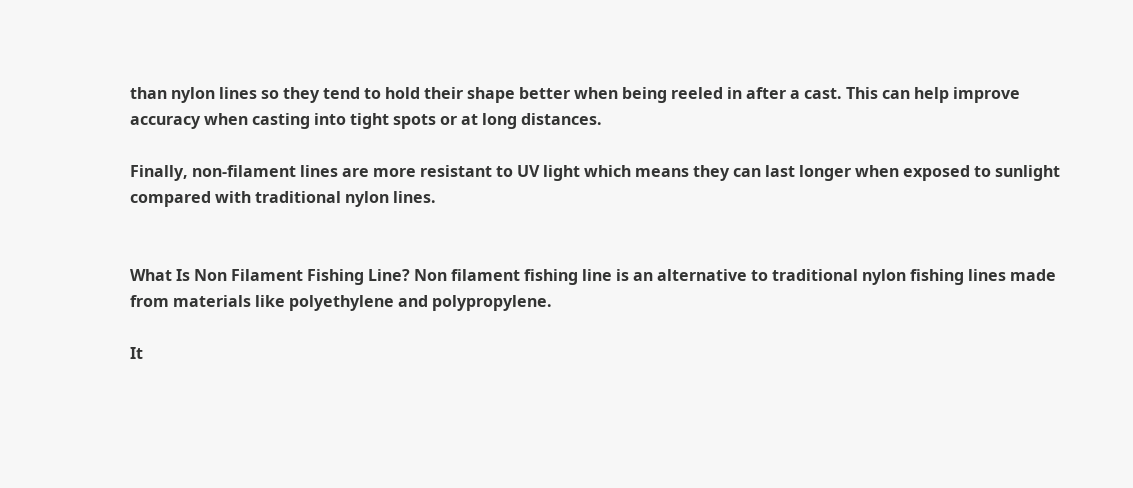than nylon lines so they tend to hold their shape better when being reeled in after a cast. This can help improve accuracy when casting into tight spots or at long distances.

Finally, non-filament lines are more resistant to UV light which means they can last longer when exposed to sunlight compared with traditional nylon lines.


What Is Non Filament Fishing Line? Non filament fishing line is an alternative to traditional nylon fishing lines made from materials like polyethylene and polypropylene.

It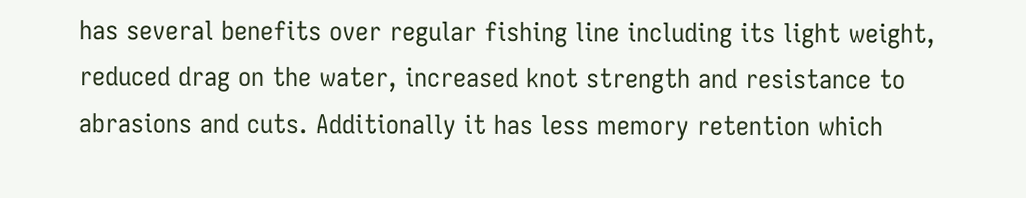has several benefits over regular fishing line including its light weight, reduced drag on the water, increased knot strength and resistance to abrasions and cuts. Additionally it has less memory retention which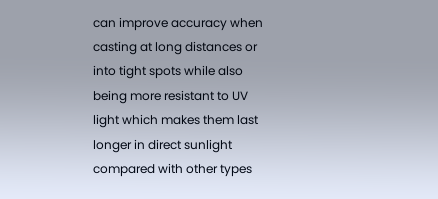can improve accuracy when casting at long distances or into tight spots while also being more resistant to UV light which makes them last longer in direct sunlight compared with other types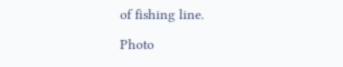of fishing line.

Photo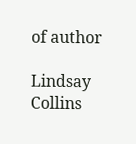of author

Lindsay Collins